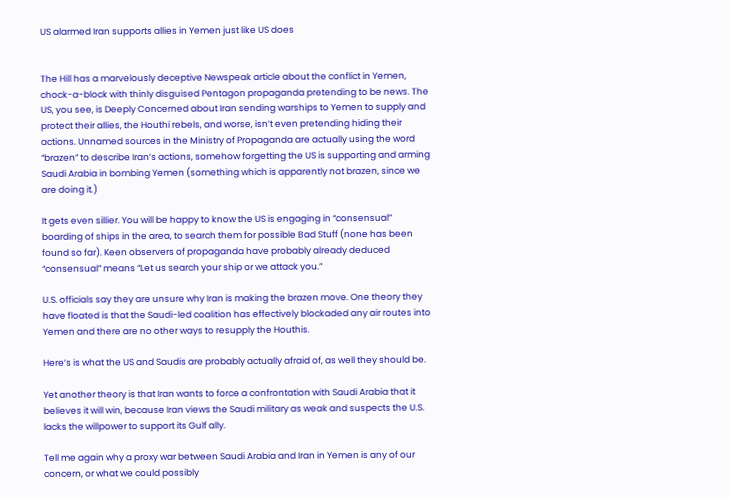US alarmed Iran supports allies in Yemen just like US does


The Hill has a marvelously deceptive Newspeak article about the conflict in Yemen, chock-a-block with thinly disguised Pentagon propaganda pretending to be news. The US, you see, is Deeply Concerned about Iran sending warships to Yemen to supply and protect their allies, the Houthi rebels, and worse, isn’t even pretending hiding their actions. Unnamed sources in the Ministry of Propaganda are actually using the word “brazen” to describe Iran’s actions, somehow forgetting the US is supporting and arming Saudi Arabia in bombing Yemen (something which is apparently not brazen, since we are doing it.)

It gets even sillier. You will be happy to know the US is engaging in “consensual” boarding of ships in the area, to search them for possible Bad Stuff (none has been found so far). Keen observers of propaganda have probably already deduced “consensual” means “Let us search your ship or we attack you.”

U.S. officials say they are unsure why Iran is making the brazen move. One theory they have floated is that the Saudi-led coalition has effectively blockaded any air routes into Yemen and there are no other ways to resupply the Houthis.

Here’s is what the US and Saudis are probably actually afraid of, as well they should be.

Yet another theory is that Iran wants to force a confrontation with Saudi Arabia that it believes it will win, because Iran views the Saudi military as weak and suspects the U.S. lacks the willpower to support its Gulf ally.

Tell me again why a proxy war between Saudi Arabia and Iran in Yemen is any of our concern, or what we could possibly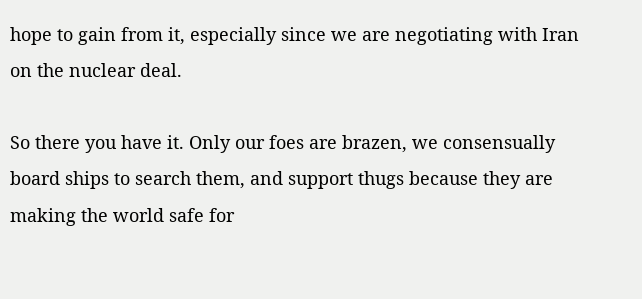hope to gain from it, especially since we are negotiating with Iran on the nuclear deal.

So there you have it. Only our foes are brazen, we consensually board ships to search them, and support thugs because they are making the world safe for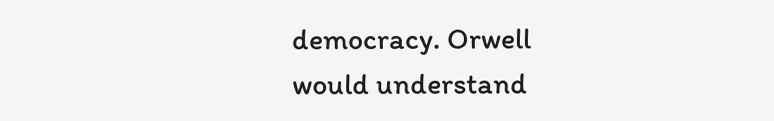democracy. Orwell would understand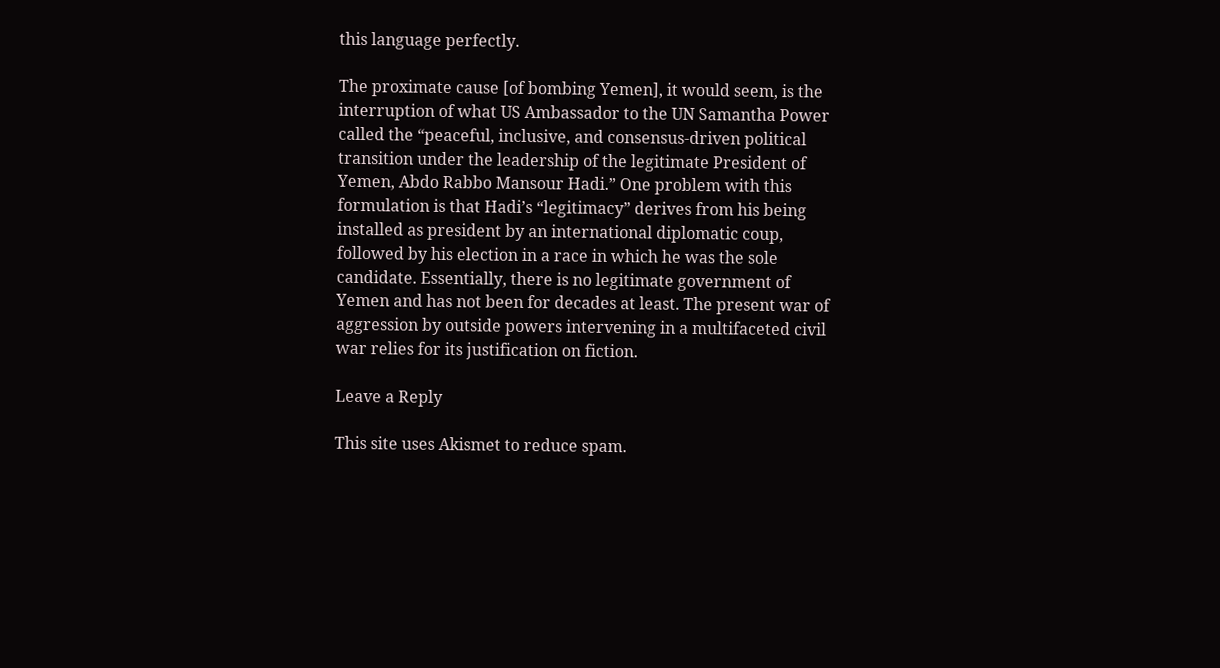this language perfectly.

The proximate cause [of bombing Yemen], it would seem, is the interruption of what US Ambassador to the UN Samantha Power called the “peaceful, inclusive, and consensus-driven political transition under the leadership of the legitimate President of Yemen, Abdo Rabbo Mansour Hadi.” One problem with this formulation is that Hadi’s “legitimacy” derives from his being installed as president by an international diplomatic coup, followed by his election in a race in which he was the sole candidate. Essentially, there is no legitimate government of Yemen and has not been for decades at least. The present war of aggression by outside powers intervening in a multifaceted civil war relies for its justification on fiction.

Leave a Reply

This site uses Akismet to reduce spam.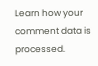Learn how your comment data is processed.